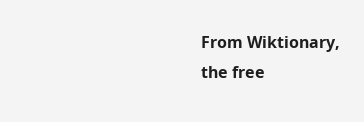From Wiktionary, the free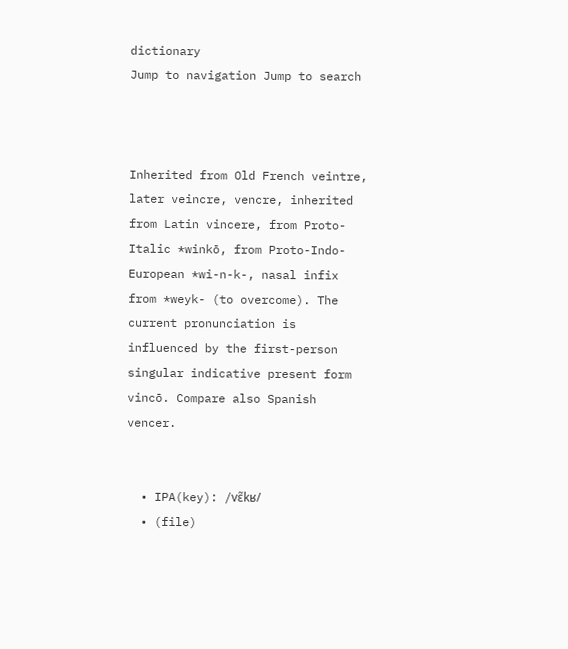dictionary
Jump to navigation Jump to search



Inherited from Old French veintre, later veincre, vencre, inherited from Latin vincere, from Proto-Italic *winkō, from Proto-Indo-European *wi-n-k-, nasal infix from *weyk- (to overcome). The current pronunciation is influenced by the first-person singular indicative present form vincō. Compare also Spanish vencer.


  • IPA(key): /vɛ̃kʁ/
  • (file)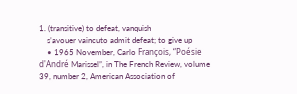1. (transitive) to defeat, vanquish
    s’avouer vaincuto admit defeat; to give up
    • 1965 November, Carlo François, “Poésie d'André Marissel”, in The French Review, volume 39, number 2, American Association of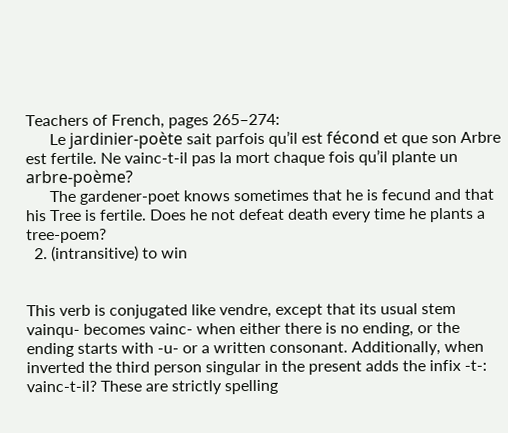Teachers of French, pages 265–274:
      Le jardinier-poète sait parfois qu’il est fécond et que son Arbre est fertile. Ne vainc-t-il pas la mort chaque fois qu’il plante un arbre-poème?
      The gardener-poet knows sometimes that he is fecund and that his Tree is fertile. Does he not defeat death every time he plants a tree-poem?
  2. (intransitive) to win


This verb is conjugated like vendre, except that its usual stem vainqu- becomes vainc- when either there is no ending, or the ending starts with -u- or a written consonant. Additionally, when inverted the third person singular in the present adds the infix -t-: vainc-t-il? These are strictly spelling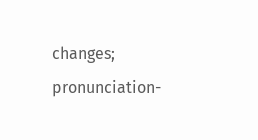changes; pronunciation-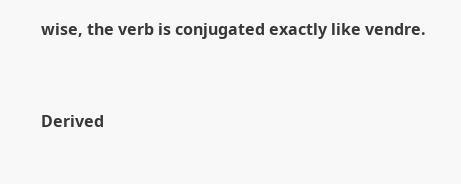wise, the verb is conjugated exactly like vendre.


Derived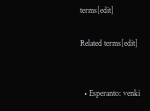terms[edit]

Related terms[edit]


  • Esperanto: venki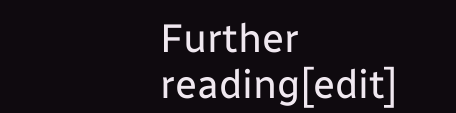Further reading[edit]